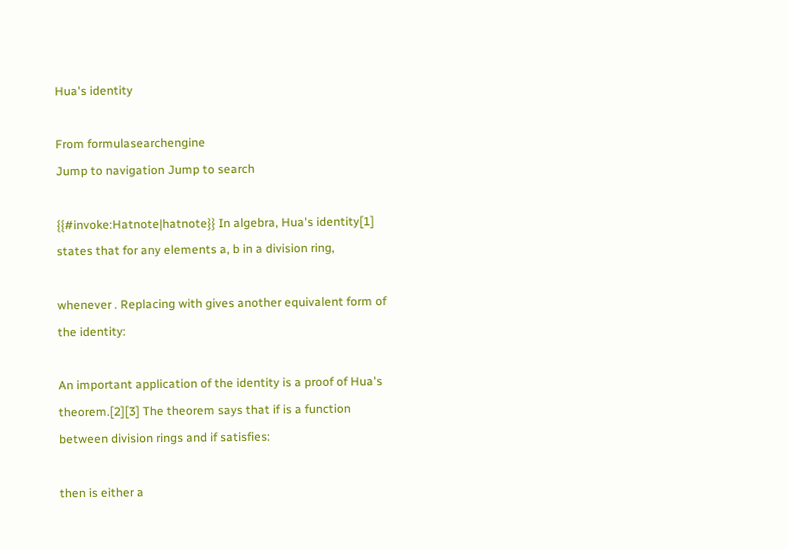Hua's identity

From formulasearchengine
Jump to navigation Jump to search

{{#invoke:Hatnote|hatnote}} In algebra, Hua's identity[1] states that for any elements a, b in a division ring,

whenever . Replacing with gives another equivalent form of the identity:

An important application of the identity is a proof of Hua's theorem.[2][3] The theorem says that if is a function between division rings and if satisfies:

then is either a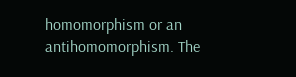homomorphism or an antihomomorphism. The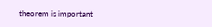theorem is important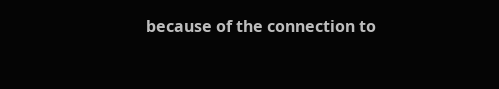because of the connection to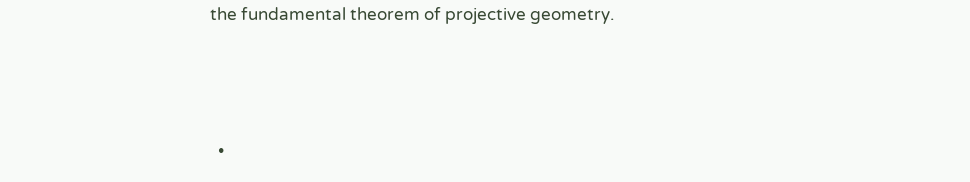the fundamental theorem of projective geometry.



  •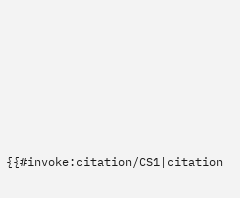{{#invoke:citation/CS1|citation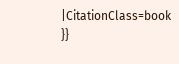|CitationClass=book }}